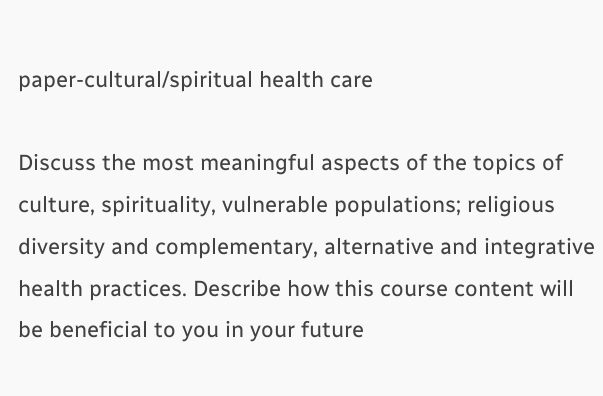paper-cultural/spiritual health care

Discuss the most meaningful aspects of the topics of culture, spirituality, vulnerable populations; religious diversity and complementary, alternative and integrative health practices. Describe how this course content will be beneficial to you in your future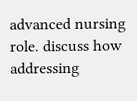advanced nursing role. discuss how addressing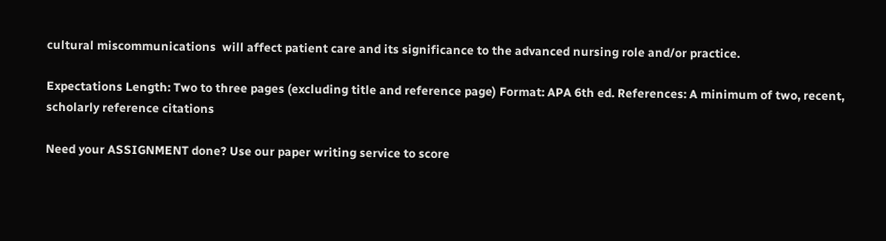cultural miscommunications  will affect patient care and its significance to the advanced nursing role and/or practice.

Expectations Length: Two to three pages (excluding title and reference page) Format: APA 6th ed. References: A minimum of two, recent, scholarly reference citations

Need your ASSIGNMENT done? Use our paper writing service to score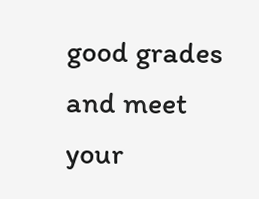good grades and meet your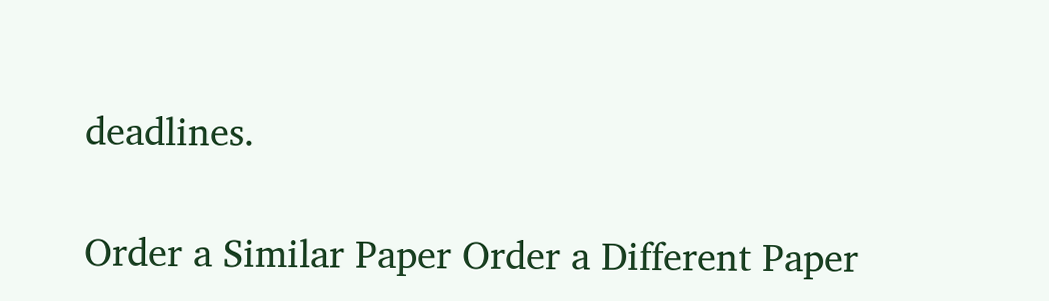deadlines.

Order a Similar Paper Order a Different Paper